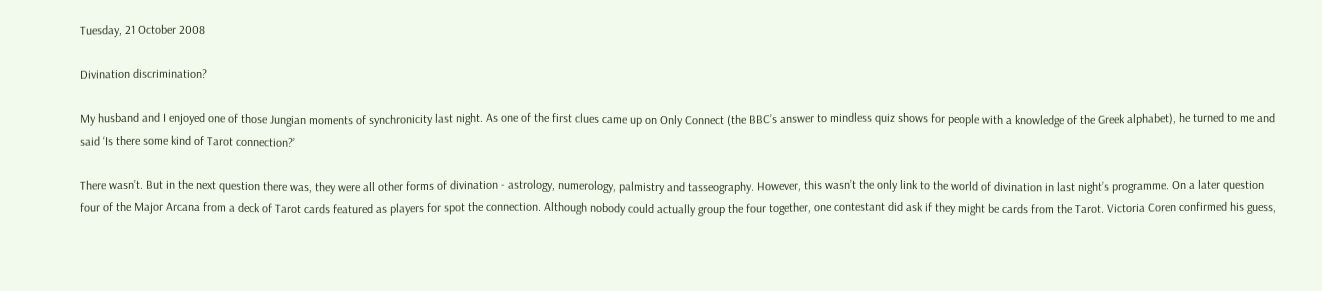Tuesday, 21 October 2008

Divination discrimination?

My husband and I enjoyed one of those Jungian moments of synchronicity last night. As one of the first clues came up on Only Connect (the BBC’s answer to mindless quiz shows for people with a knowledge of the Greek alphabet), he turned to me and said ‘Is there some kind of Tarot connection?’

There wasn’t. But in the next question there was, they were all other forms of divination - astrology, numerology, palmistry and tasseography. However, this wasn’t the only link to the world of divination in last night’s programme. On a later question four of the Major Arcana from a deck of Tarot cards featured as players for spot the connection. Although nobody could actually group the four together, one contestant did ask if they might be cards from the Tarot. Victoria Coren confirmed his guess,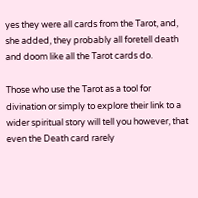yes they were all cards from the Tarot, and, she added, they probably all foretell death and doom like all the Tarot cards do.

Those who use the Tarot as a tool for divination or simply to explore their link to a wider spiritual story will tell you however, that even the Death card rarely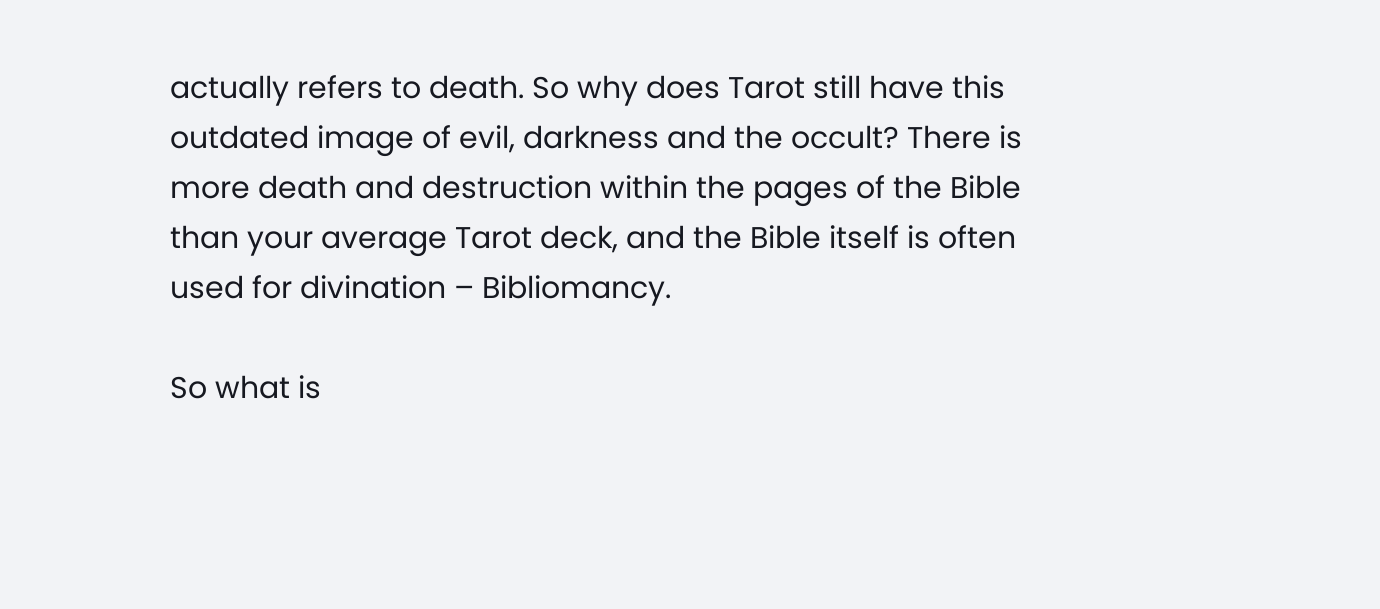actually refers to death. So why does Tarot still have this outdated image of evil, darkness and the occult? There is more death and destruction within the pages of the Bible than your average Tarot deck, and the Bible itself is often used for divination – Bibliomancy.

So what is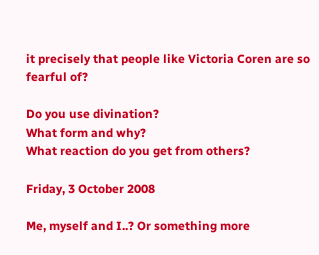it precisely that people like Victoria Coren are so fearful of?

Do you use divination?
What form and why?
What reaction do you get from others?

Friday, 3 October 2008

Me, myself and I..? Or something more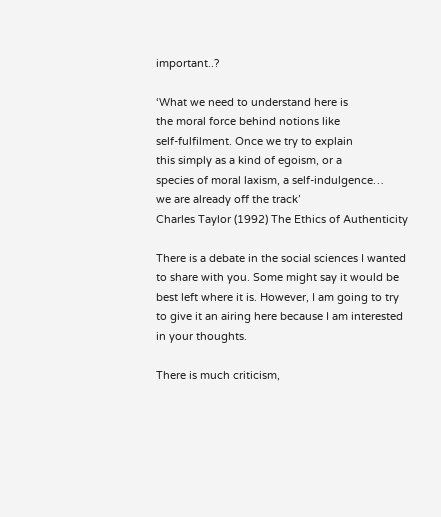important..?

‘What we need to understand here is
the moral force behind notions like
self-fulfilment. Once we try to explain
this simply as a kind of egoism, or a
species of moral laxism, a self-indulgence…
we are already off the track’
Charles Taylor (1992) The Ethics of Authenticity

There is a debate in the social sciences I wanted to share with you. Some might say it would be best left where it is. However, I am going to try to give it an airing here because I am interested in your thoughts.

There is much criticism,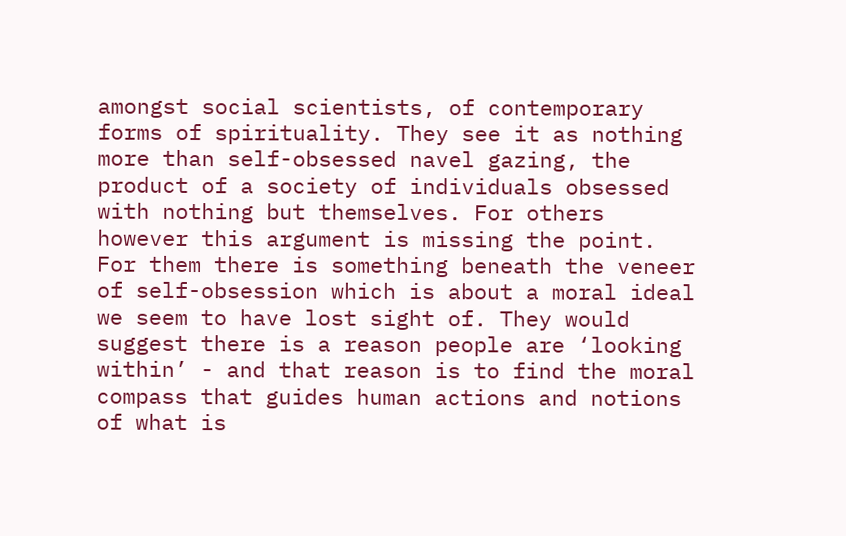amongst social scientists, of contemporary forms of spirituality. They see it as nothing more than self-obsessed navel gazing, the product of a society of individuals obsessed with nothing but themselves. For others however this argument is missing the point. For them there is something beneath the veneer of self-obsession which is about a moral ideal we seem to have lost sight of. They would suggest there is a reason people are ‘looking within’ - and that reason is to find the moral compass that guides human actions and notions of what is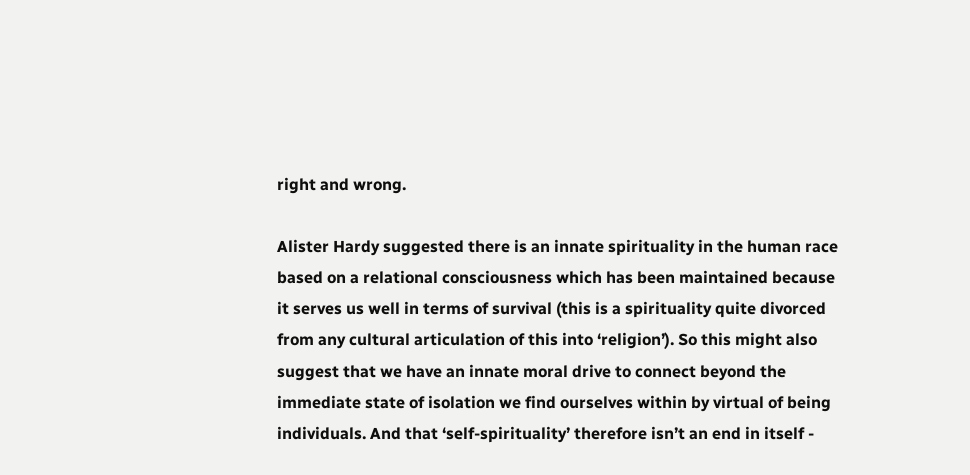right and wrong.

Alister Hardy suggested there is an innate spirituality in the human race based on a relational consciousness which has been maintained because it serves us well in terms of survival (this is a spirituality quite divorced from any cultural articulation of this into ‘religion’). So this might also suggest that we have an innate moral drive to connect beyond the immediate state of isolation we find ourselves within by virtual of being individuals. And that ‘self-spirituality’ therefore isn’t an end in itself -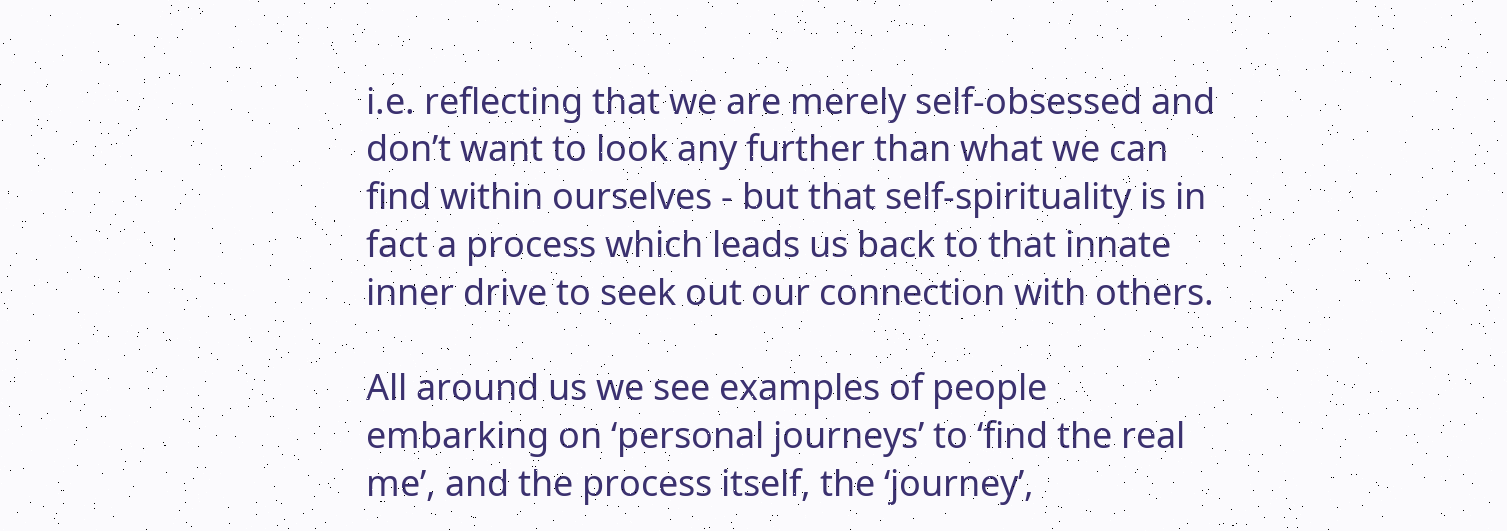i.e. reflecting that we are merely self-obsessed and don’t want to look any further than what we can find within ourselves - but that self-spirituality is in fact a process which leads us back to that innate inner drive to seek out our connection with others.

All around us we see examples of people embarking on ‘personal journeys’ to ‘find the real me’, and the process itself, the ‘journey’,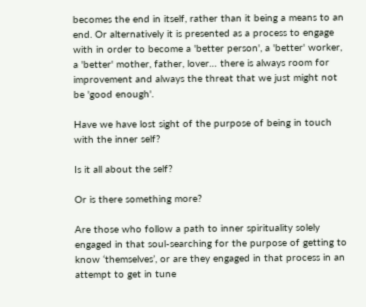becomes the end in itself, rather than it being a means to an end. Or alternatively it is presented as a process to engage with in order to become a 'better person', a 'better' worker, a 'better' mother, father, lover… there is always room for improvement and always the threat that we just might not be 'good enough'.

Have we have lost sight of the purpose of being in touch with the inner self?

Is it all about the self?

Or is there something more?

Are those who follow a path to inner spirituality solely engaged in that soul-searching for the purpose of getting to know ‘themselves’, or are they engaged in that process in an attempt to get in tune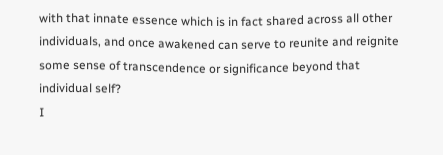with that innate essence which is in fact shared across all other individuals, and once awakened can serve to reunite and reignite some sense of transcendence or significance beyond that individual self?
I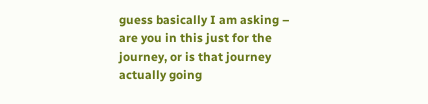guess basically I am asking – are you in this just for the journey, or is that journey actually going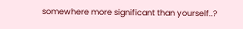somewhere more significant than yourself..?